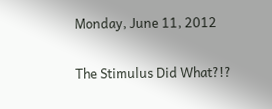Monday, June 11, 2012

The Stimulus Did What?!?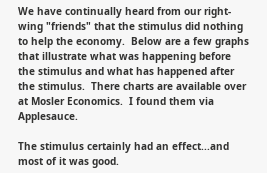We have continually heard from our right-wing "friends" that the stimulus did nothing to help the economy.  Below are a few graphs that illustrate what was happening before the stimulus and what has happened after the stimulus.  There charts are available over at Mosler Economics.  I found them via Applesauce.

The stimulus certainly had an effect...and most of it was good.